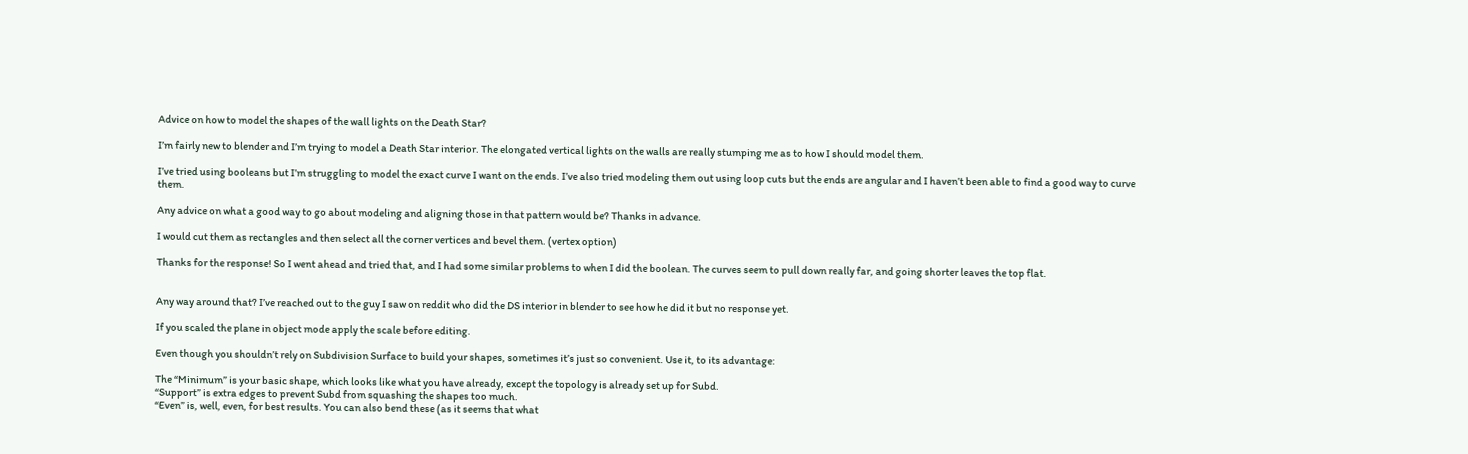Advice on how to model the shapes of the wall lights on the Death Star?

I’m fairly new to blender and I’m trying to model a Death Star interior. The elongated vertical lights on the walls are really stumping me as to how I should model them.

I’ve tried using booleans but I’m struggling to model the exact curve I want on the ends. I’ve also tried modeling them out using loop cuts but the ends are angular and I haven’t been able to find a good way to curve them.

Any advice on what a good way to go about modeling and aligning those in that pattern would be? Thanks in advance.

I would cut them as rectangles and then select all the corner vertices and bevel them. (vertex option)

Thanks for the response! So I went ahead and tried that, and I had some similar problems to when I did the boolean. The curves seem to pull down really far, and going shorter leaves the top flat.


Any way around that? I’ve reached out to the guy I saw on reddit who did the DS interior in blender to see how he did it but no response yet.

If you scaled the plane in object mode apply the scale before editing.

Even though you shouldn’t rely on Subdivision Surface to build your shapes, sometimes it’s just so convenient. Use it, to its advantage:

The “Minimum” is your basic shape, which looks like what you have already, except the topology is already set up for Subd.
“Support” is extra edges to prevent Subd from squashing the shapes too much.
“Even” is, well, even, for best results. You can also bend these (as it seems that what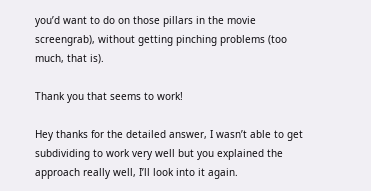you’d want to do on those pillars in the movie screengrab), without getting pinching problems (too much, that is).

Thank you that seems to work!

Hey thanks for the detailed answer, I wasn’t able to get subdividing to work very well but you explained the approach really well, I’ll look into it again.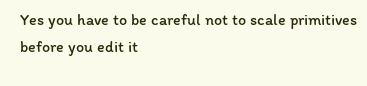Yes you have to be careful not to scale primitives before you edit it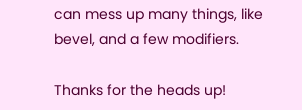can mess up many things, like bevel, and a few modifiers.

Thanks for the heads up!